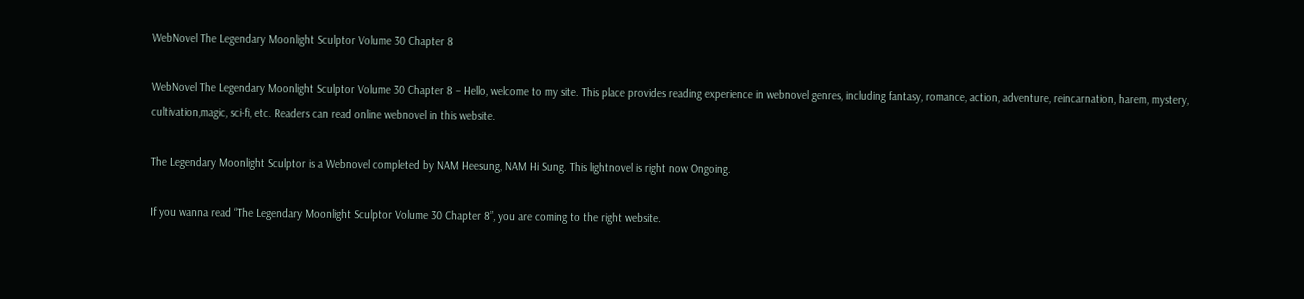WebNovel The Legendary Moonlight Sculptor Volume 30 Chapter 8

WebNovel The Legendary Moonlight Sculptor Volume 30 Chapter 8 – Hello, welcome to my site. This place provides reading experience in webnovel genres, including fantasy, romance, action, adventure, reincarnation, harem, mystery, cultivation,magic, sci-fi, etc. Readers can read online webnovel in this website.

The Legendary Moonlight Sculptor is a Webnovel completed by NAM Heesung, NAM Hi Sung. This lightnovel is right now Ongoing.

If you wanna read “The Legendary Moonlight Sculptor Volume 30 Chapter 8”, you are coming to the right website.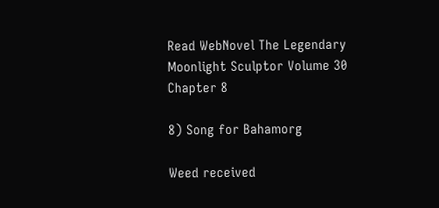Read WebNovel The Legendary Moonlight Sculptor Volume 30 Chapter 8

8) Song for Bahamorg

Weed received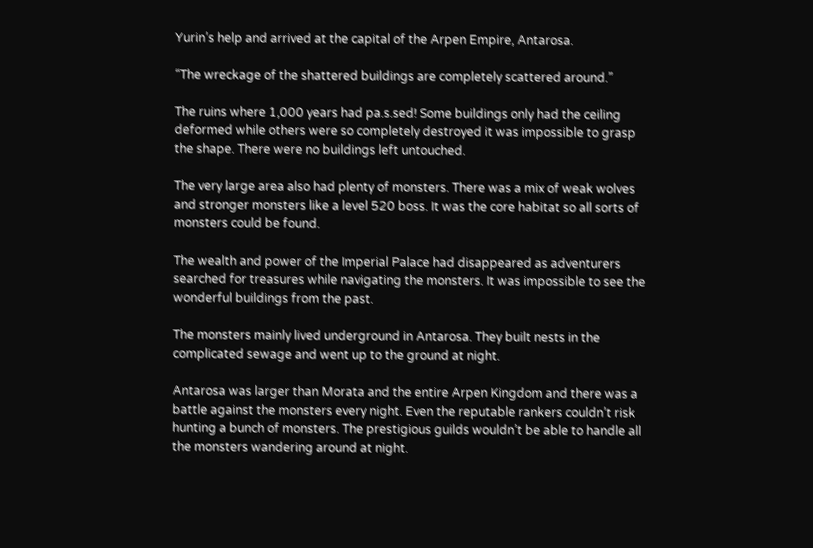Yurin’s help and arrived at the capital of the Arpen Empire, Antarosa.

“The wreckage of the shattered buildings are completely scattered around.”

The ruins where 1,000 years had pa.s.sed! Some buildings only had the ceiling deformed while others were so completely destroyed it was impossible to grasp the shape. There were no buildings left untouched.

The very large area also had plenty of monsters. There was a mix of weak wolves and stronger monsters like a level 520 boss. It was the core habitat so all sorts of monsters could be found.

The wealth and power of the Imperial Palace had disappeared as adventurers searched for treasures while navigating the monsters. It was impossible to see the wonderful buildings from the past.

The monsters mainly lived underground in Antarosa. They built nests in the complicated sewage and went up to the ground at night.

Antarosa was larger than Morata and the entire Arpen Kingdom and there was a battle against the monsters every night. Even the reputable rankers couldn’t risk hunting a bunch of monsters. The prestigious guilds wouldn’t be able to handle all the monsters wandering around at night.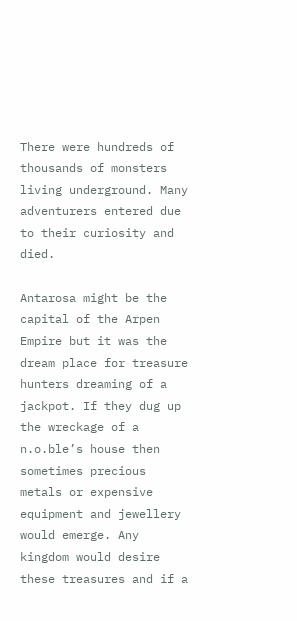There were hundreds of thousands of monsters living underground. Many adventurers entered due to their curiosity and died.

Antarosa might be the capital of the Arpen Empire but it was the dream place for treasure hunters dreaming of a jackpot. If they dug up the wreckage of a n.o.ble’s house then sometimes precious metals or expensive equipment and jewellery would emerge. Any kingdom would desire these treasures and if a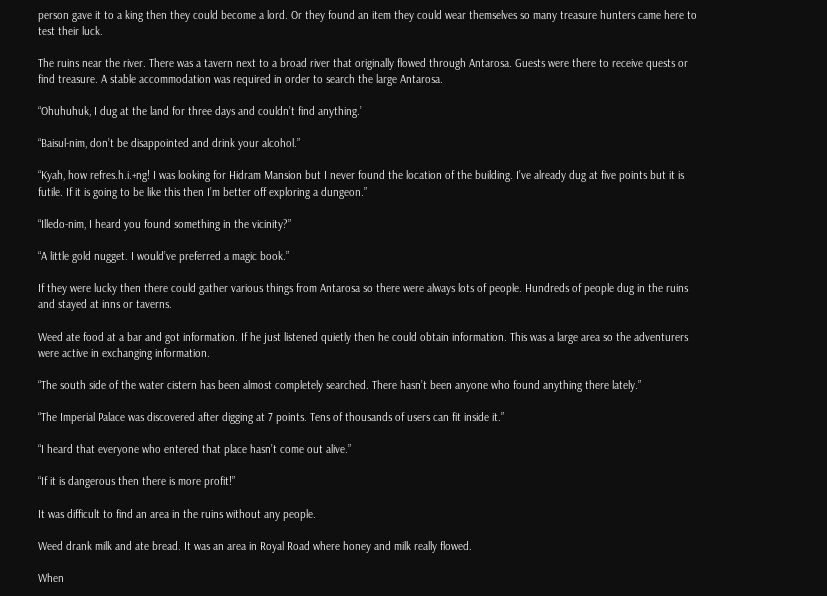person gave it to a king then they could become a lord. Or they found an item they could wear themselves so many treasure hunters came here to test their luck.

The ruins near the river. There was a tavern next to a broad river that originally flowed through Antarosa. Guests were there to receive quests or find treasure. A stable accommodation was required in order to search the large Antarosa.

“Ohuhuhuk, I dug at the land for three days and couldn’t find anything.’

“Baisul-nim, don’t be disappointed and drink your alcohol.”

“Kyah, how refres.h.i.+ng! I was looking for Hidram Mansion but I never found the location of the building. I’ve already dug at five points but it is futile. If it is going to be like this then I’m better off exploring a dungeon.”

“Illedo-nim, I heard you found something in the vicinity?”

“A little gold nugget. I would’ve preferred a magic book.”

If they were lucky then there could gather various things from Antarosa so there were always lots of people. Hundreds of people dug in the ruins and stayed at inns or taverns.

Weed ate food at a bar and got information. If he just listened quietly then he could obtain information. This was a large area so the adventurers were active in exchanging information.

“The south side of the water cistern has been almost completely searched. There hasn’t been anyone who found anything there lately.”

“The Imperial Palace was discovered after digging at 7 points. Tens of thousands of users can fit inside it.”

“I heard that everyone who entered that place hasn’t come out alive.”

“If it is dangerous then there is more profit!”

It was difficult to find an area in the ruins without any people.

Weed drank milk and ate bread. It was an area in Royal Road where honey and milk really flowed.

When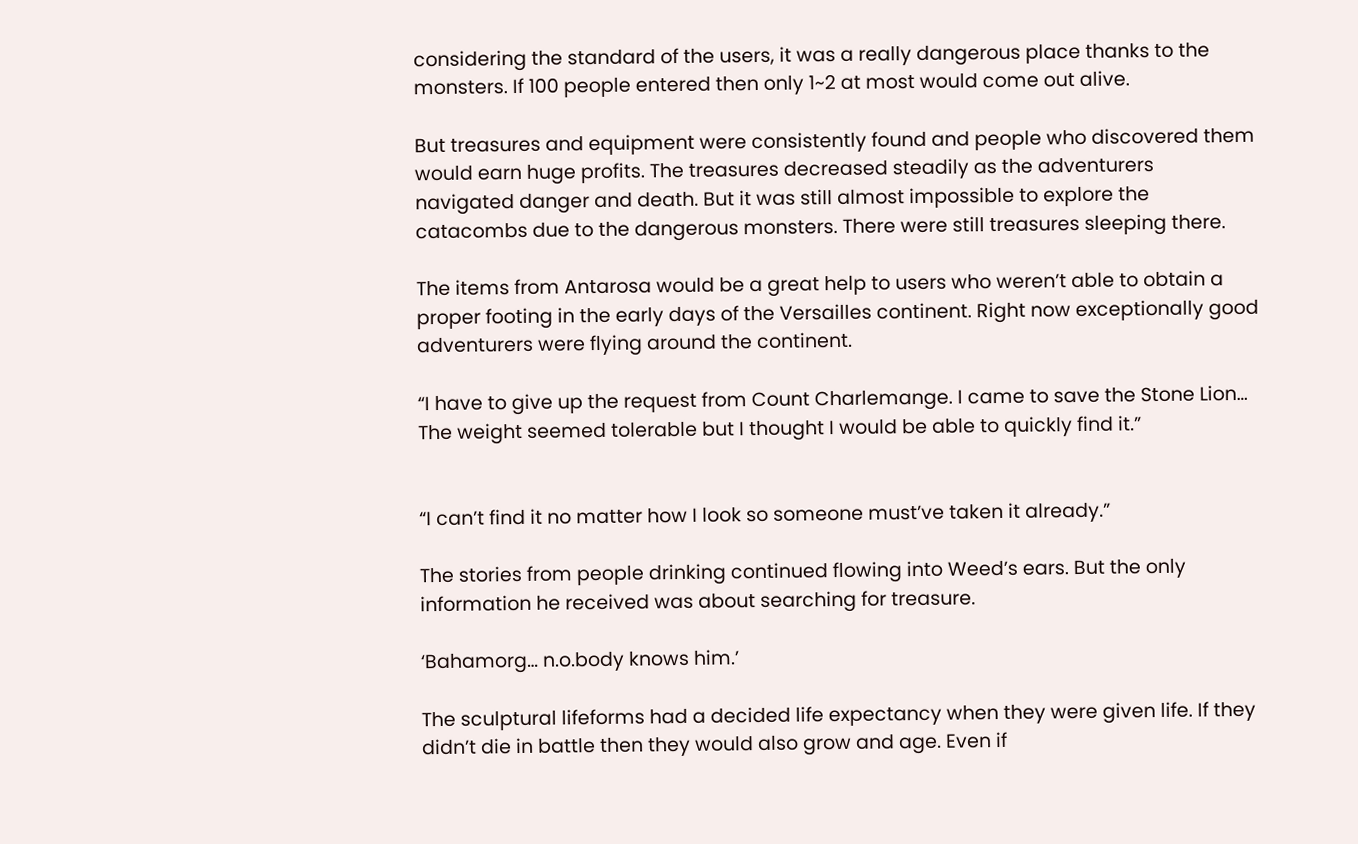considering the standard of the users, it was a really dangerous place thanks to the monsters. If 100 people entered then only 1~2 at most would come out alive.

But treasures and equipment were consistently found and people who discovered them would earn huge profits. The treasures decreased steadily as the adventurers navigated danger and death. But it was still almost impossible to explore the catacombs due to the dangerous monsters. There were still treasures sleeping there.

The items from Antarosa would be a great help to users who weren’t able to obtain a proper footing in the early days of the Versailles continent. Right now exceptionally good adventurers were flying around the continent.

“I have to give up the request from Count Charlemange. I came to save the Stone Lion… The weight seemed tolerable but I thought I would be able to quickly find it.”


“I can’t find it no matter how I look so someone must’ve taken it already.”

The stories from people drinking continued flowing into Weed’s ears. But the only information he received was about searching for treasure.

‘Bahamorg… n.o.body knows him.’

The sculptural lifeforms had a decided life expectancy when they were given life. If they didn’t die in battle then they would also grow and age. Even if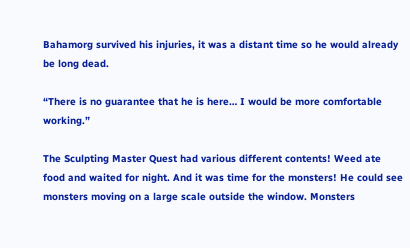Bahamorg survived his injuries, it was a distant time so he would already be long dead.

“There is no guarantee that he is here… I would be more comfortable working.”

The Sculpting Master Quest had various different contents! Weed ate food and waited for night. And it was time for the monsters! He could see monsters moving on a large scale outside the window. Monsters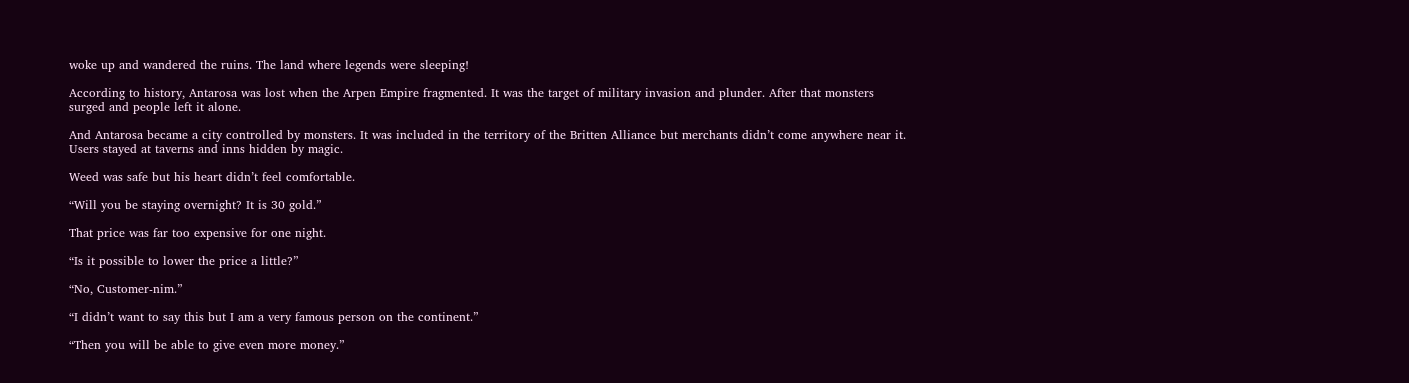woke up and wandered the ruins. The land where legends were sleeping!

According to history, Antarosa was lost when the Arpen Empire fragmented. It was the target of military invasion and plunder. After that monsters surged and people left it alone.

And Antarosa became a city controlled by monsters. It was included in the territory of the Britten Alliance but merchants didn’t come anywhere near it. Users stayed at taverns and inns hidden by magic.

Weed was safe but his heart didn’t feel comfortable.

“Will you be staying overnight? It is 30 gold.”

That price was far too expensive for one night.

“Is it possible to lower the price a little?”

“No, Customer-nim.”

“I didn’t want to say this but I am a very famous person on the continent.”

“Then you will be able to give even more money.”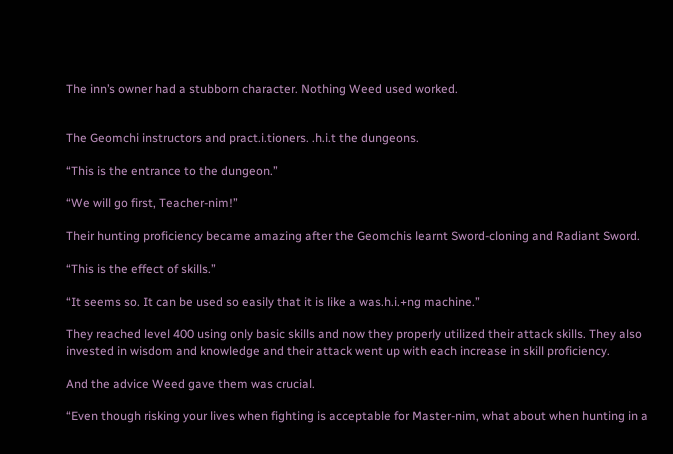The inn’s owner had a stubborn character. Nothing Weed used worked.


The Geomchi instructors and pract.i.tioners. .h.i.t the dungeons.

“This is the entrance to the dungeon.”

“We will go first, Teacher-nim!”

Their hunting proficiency became amazing after the Geomchis learnt Sword-cloning and Radiant Sword.

“This is the effect of skills.”

“It seems so. It can be used so easily that it is like a was.h.i.+ng machine.”

They reached level 400 using only basic skills and now they properly utilized their attack skills. They also invested in wisdom and knowledge and their attack went up with each increase in skill proficiency.

And the advice Weed gave them was crucial.

“Even though risking your lives when fighting is acceptable for Master-nim, what about when hunting in a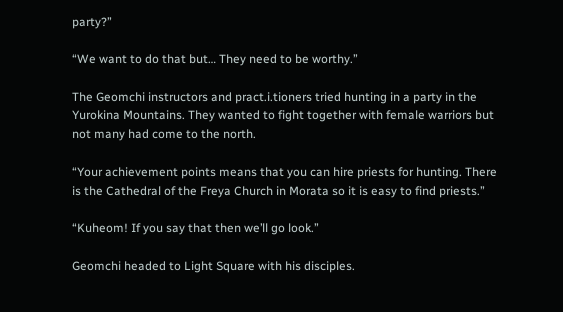party?”

“We want to do that but… They need to be worthy.”

The Geomchi instructors and pract.i.tioners tried hunting in a party in the Yurokina Mountains. They wanted to fight together with female warriors but not many had come to the north.

“Your achievement points means that you can hire priests for hunting. There is the Cathedral of the Freya Church in Morata so it is easy to find priests.”

“Kuheom! If you say that then we’ll go look.”

Geomchi headed to Light Square with his disciples.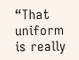“That uniform is really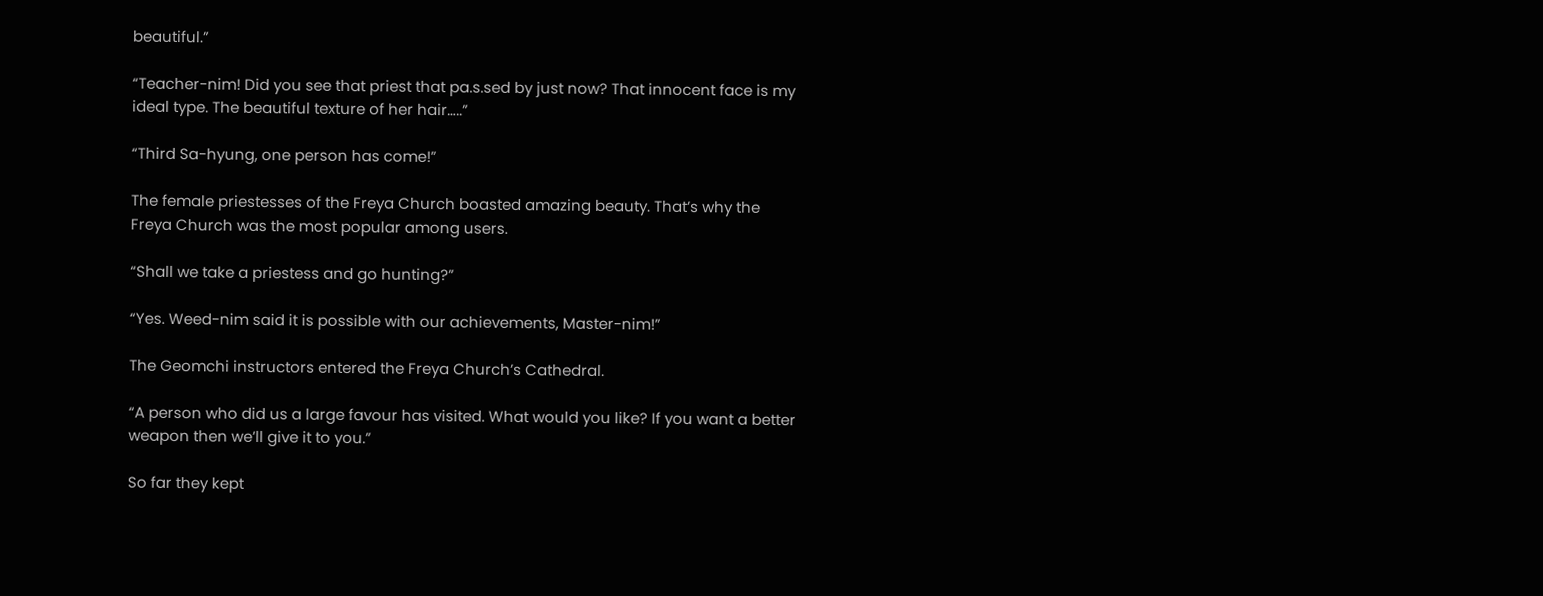beautiful.”

“Teacher-nim! Did you see that priest that pa.s.sed by just now? That innocent face is my ideal type. The beautiful texture of her hair…..”

“Third Sa-hyung, one person has come!”

The female priestesses of the Freya Church boasted amazing beauty. That’s why the Freya Church was the most popular among users.

“Shall we take a priestess and go hunting?”

“Yes. Weed-nim said it is possible with our achievements, Master-nim!”

The Geomchi instructors entered the Freya Church’s Cathedral.

“A person who did us a large favour has visited. What would you like? If you want a better weapon then we’ll give it to you.”

So far they kept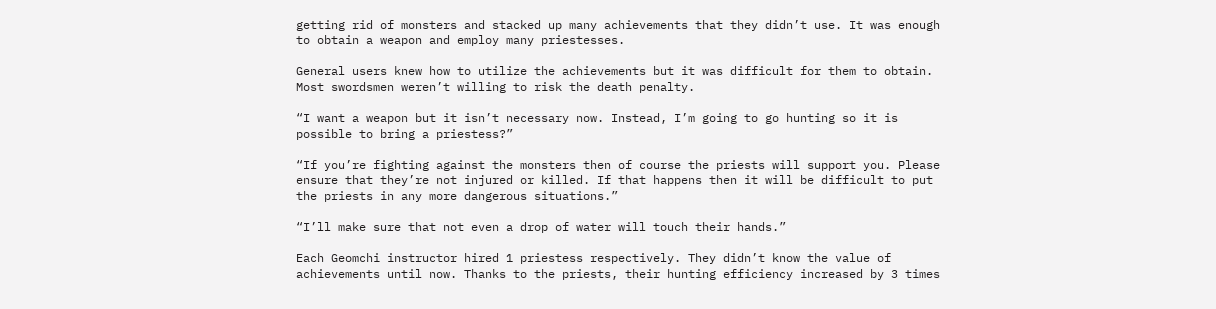getting rid of monsters and stacked up many achievements that they didn’t use. It was enough to obtain a weapon and employ many priestesses.

General users knew how to utilize the achievements but it was difficult for them to obtain. Most swordsmen weren’t willing to risk the death penalty.

“I want a weapon but it isn’t necessary now. Instead, I’m going to go hunting so it is possible to bring a priestess?”

“If you’re fighting against the monsters then of course the priests will support you. Please ensure that they’re not injured or killed. If that happens then it will be difficult to put the priests in any more dangerous situations.”

“I’ll make sure that not even a drop of water will touch their hands.”

Each Geomchi instructor hired 1 priestess respectively. They didn’t know the value of achievements until now. Thanks to the priests, their hunting efficiency increased by 3 times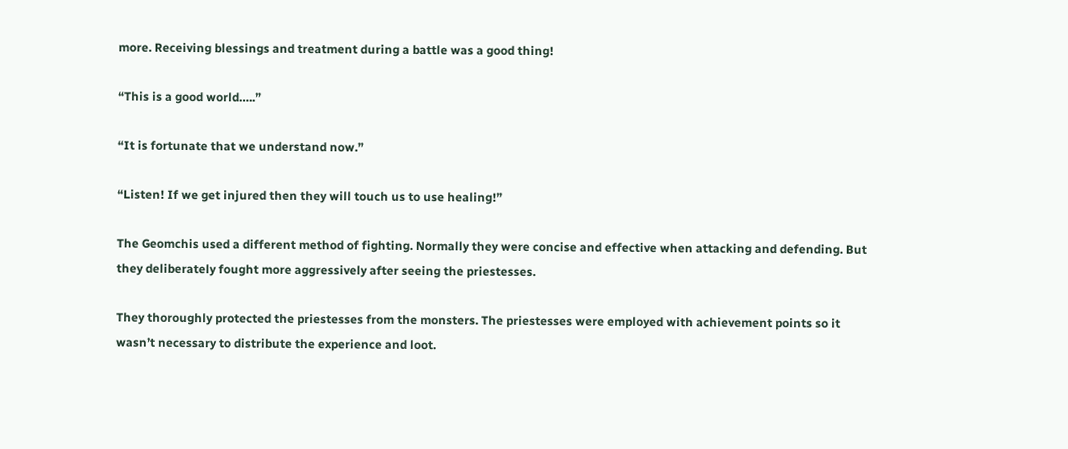more. Receiving blessings and treatment during a battle was a good thing!

“This is a good world…..”

“It is fortunate that we understand now.”

“Listen! If we get injured then they will touch us to use healing!”

The Geomchis used a different method of fighting. Normally they were concise and effective when attacking and defending. But they deliberately fought more aggressively after seeing the priestesses.

They thoroughly protected the priestesses from the monsters. The priestesses were employed with achievement points so it wasn’t necessary to distribute the experience and loot.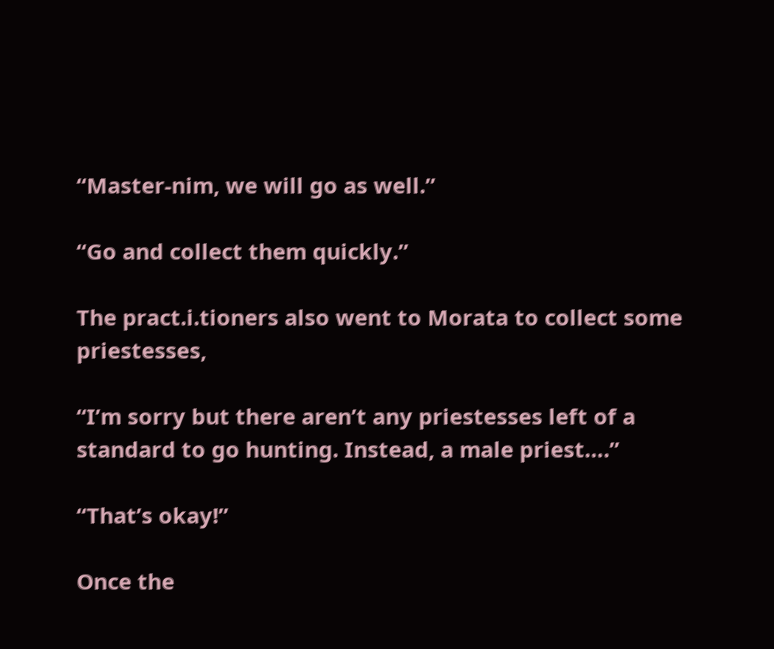“Master-nim, we will go as well.”

“Go and collect them quickly.”

The pract.i.tioners also went to Morata to collect some priestesses,

“I’m sorry but there aren’t any priestesses left of a standard to go hunting. Instead, a male priest….”

“That’s okay!”

Once the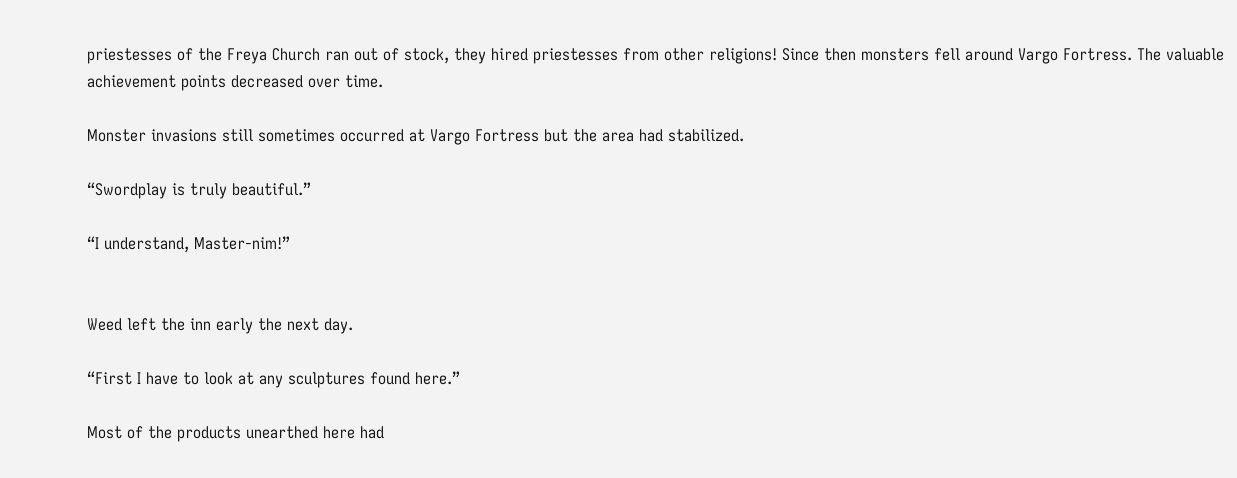priestesses of the Freya Church ran out of stock, they hired priestesses from other religions! Since then monsters fell around Vargo Fortress. The valuable achievement points decreased over time.

Monster invasions still sometimes occurred at Vargo Fortress but the area had stabilized.

“Swordplay is truly beautiful.”

“I understand, Master-nim!”


Weed left the inn early the next day.

“First I have to look at any sculptures found here.”

Most of the products unearthed here had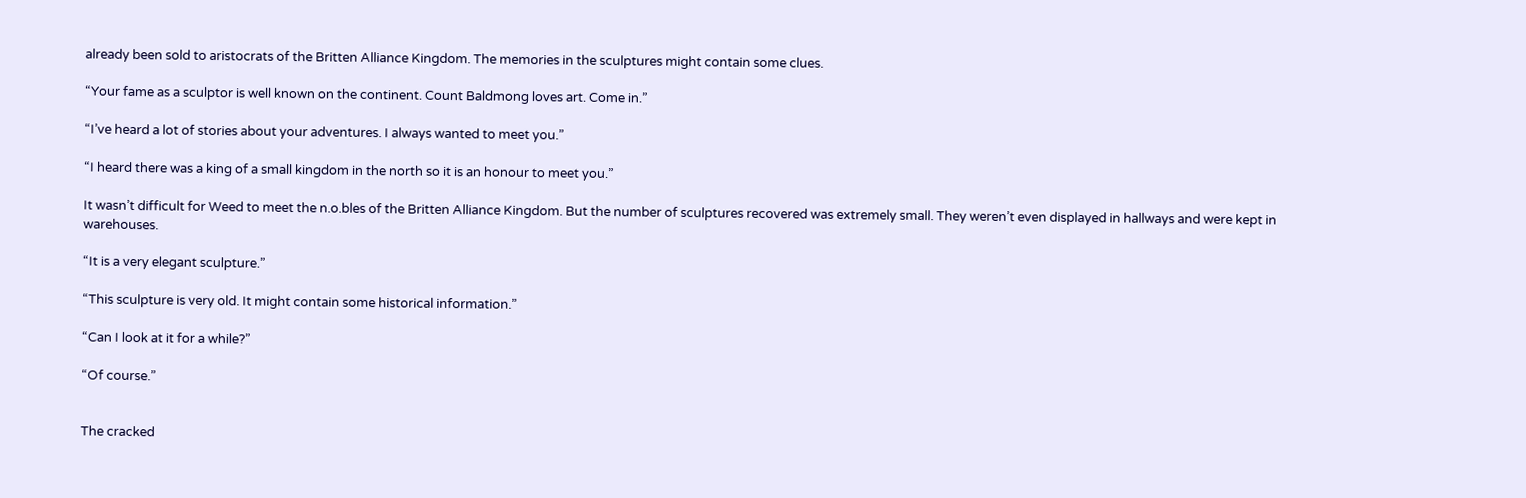already been sold to aristocrats of the Britten Alliance Kingdom. The memories in the sculptures might contain some clues.

“Your fame as a sculptor is well known on the continent. Count Baldmong loves art. Come in.”

“I’ve heard a lot of stories about your adventures. I always wanted to meet you.”

“I heard there was a king of a small kingdom in the north so it is an honour to meet you.”

It wasn’t difficult for Weed to meet the n.o.bles of the Britten Alliance Kingdom. But the number of sculptures recovered was extremely small. They weren’t even displayed in hallways and were kept in warehouses.

“It is a very elegant sculpture.”

“This sculpture is very old. It might contain some historical information.”

“Can I look at it for a while?”

“Of course.”


The cracked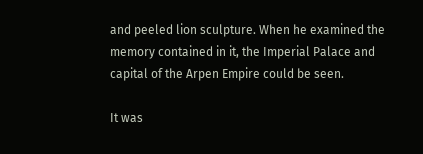and peeled lion sculpture. When he examined the memory contained in it, the Imperial Palace and capital of the Arpen Empire could be seen.

It was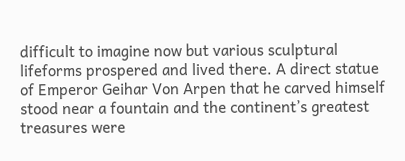difficult to imagine now but various sculptural lifeforms prospered and lived there. A direct statue of Emperor Geihar Von Arpen that he carved himself stood near a fountain and the continent’s greatest treasures were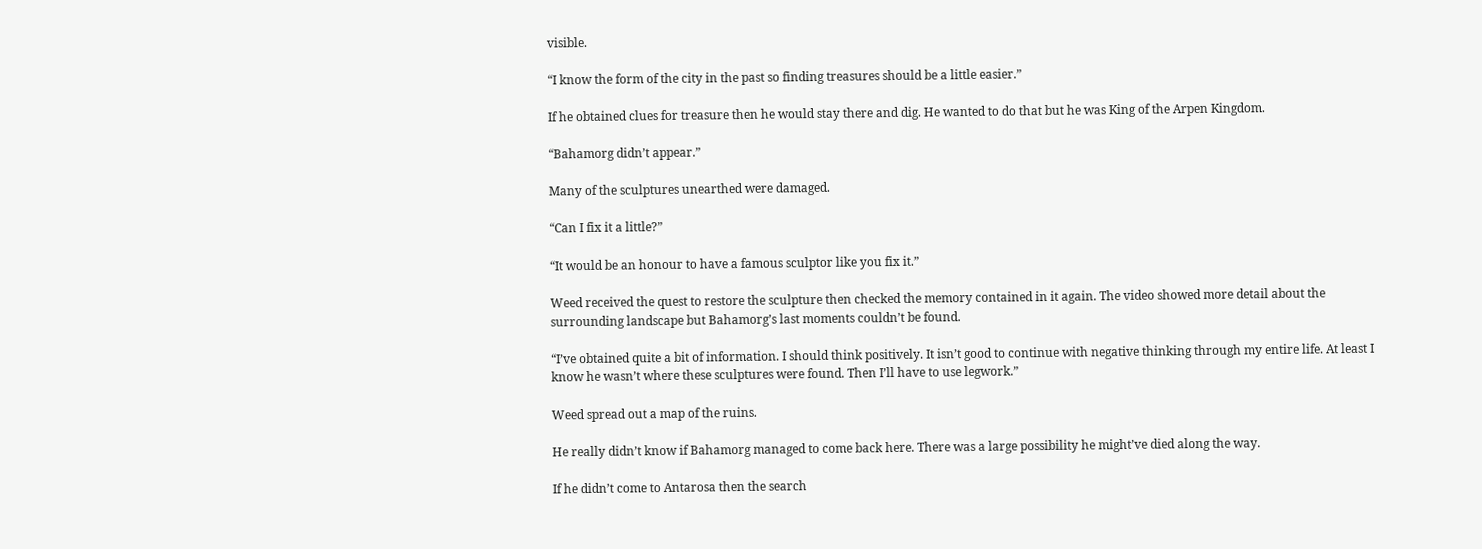visible.

“I know the form of the city in the past so finding treasures should be a little easier.”

If he obtained clues for treasure then he would stay there and dig. He wanted to do that but he was King of the Arpen Kingdom.

“Bahamorg didn’t appear.”

Many of the sculptures unearthed were damaged.

“Can I fix it a little?”

“It would be an honour to have a famous sculptor like you fix it.”

Weed received the quest to restore the sculpture then checked the memory contained in it again. The video showed more detail about the surrounding landscape but Bahamorg’s last moments couldn’t be found.

“I’ve obtained quite a bit of information. I should think positively. It isn’t good to continue with negative thinking through my entire life. At least I know he wasn’t where these sculptures were found. Then I’ll have to use legwork.”

Weed spread out a map of the ruins.

He really didn’t know if Bahamorg managed to come back here. There was a large possibility he might’ve died along the way.

If he didn’t come to Antarosa then the search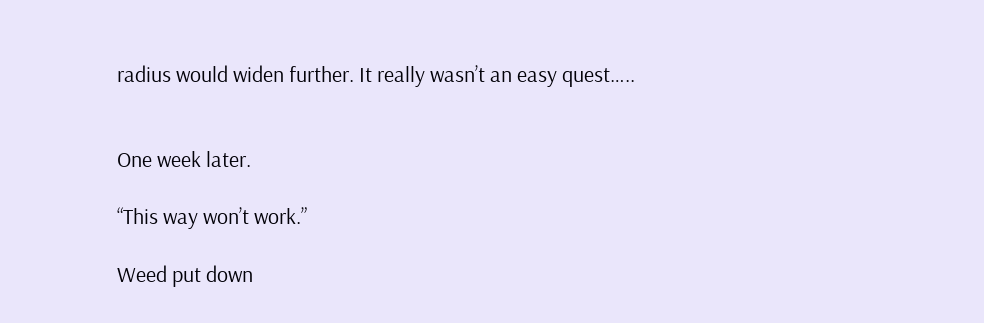radius would widen further. It really wasn’t an easy quest…..


One week later.

“This way won’t work.”

Weed put down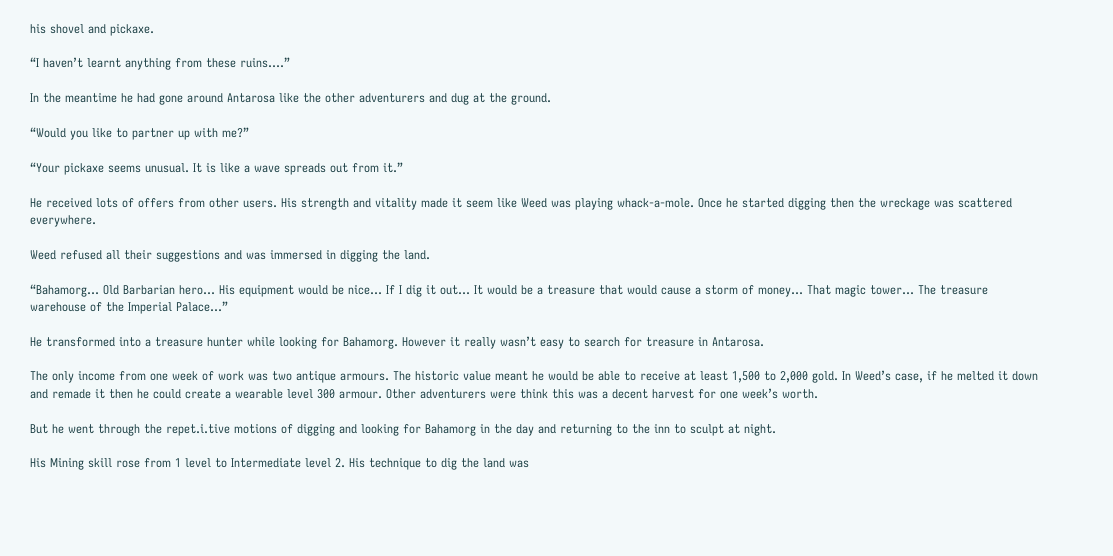his shovel and pickaxe.

“I haven’t learnt anything from these ruins….”

In the meantime he had gone around Antarosa like the other adventurers and dug at the ground.

“Would you like to partner up with me?”

“Your pickaxe seems unusual. It is like a wave spreads out from it.”

He received lots of offers from other users. His strength and vitality made it seem like Weed was playing whack-a-mole. Once he started digging then the wreckage was scattered everywhere.

Weed refused all their suggestions and was immersed in digging the land.

“Bahamorg… Old Barbarian hero… His equipment would be nice… If I dig it out… It would be a treasure that would cause a storm of money… That magic tower… The treasure warehouse of the Imperial Palace…”

He transformed into a treasure hunter while looking for Bahamorg. However it really wasn’t easy to search for treasure in Antarosa.

The only income from one week of work was two antique armours. The historic value meant he would be able to receive at least 1,500 to 2,000 gold. In Weed’s case, if he melted it down and remade it then he could create a wearable level 300 armour. Other adventurers were think this was a decent harvest for one week’s worth.

But he went through the repet.i.tive motions of digging and looking for Bahamorg in the day and returning to the inn to sculpt at night.

His Mining skill rose from 1 level to Intermediate level 2. His technique to dig the land was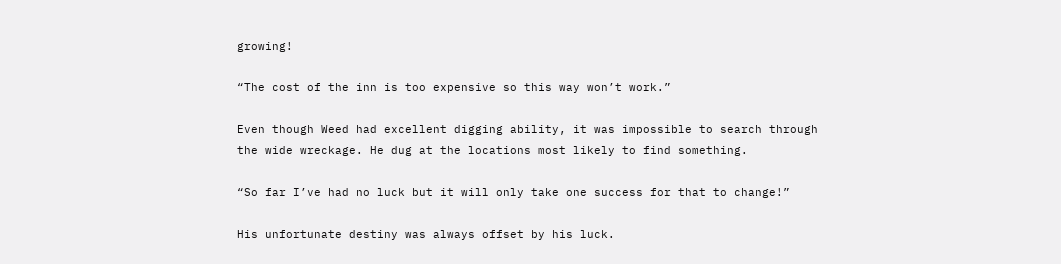growing!

“The cost of the inn is too expensive so this way won’t work.”

Even though Weed had excellent digging ability, it was impossible to search through the wide wreckage. He dug at the locations most likely to find something.

“So far I’ve had no luck but it will only take one success for that to change!”

His unfortunate destiny was always offset by his luck.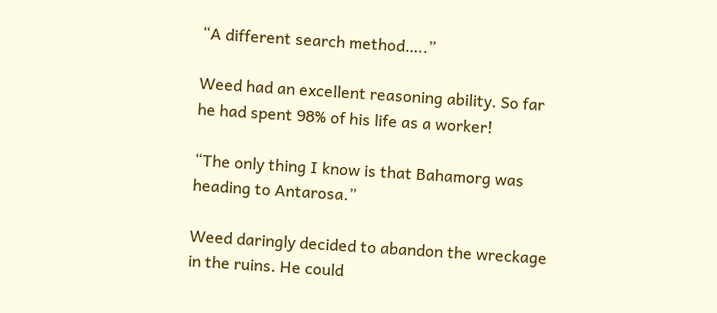“A different search method…..”

Weed had an excellent reasoning ability. So far he had spent 98% of his life as a worker!

“The only thing I know is that Bahamorg was heading to Antarosa.”

Weed daringly decided to abandon the wreckage in the ruins. He could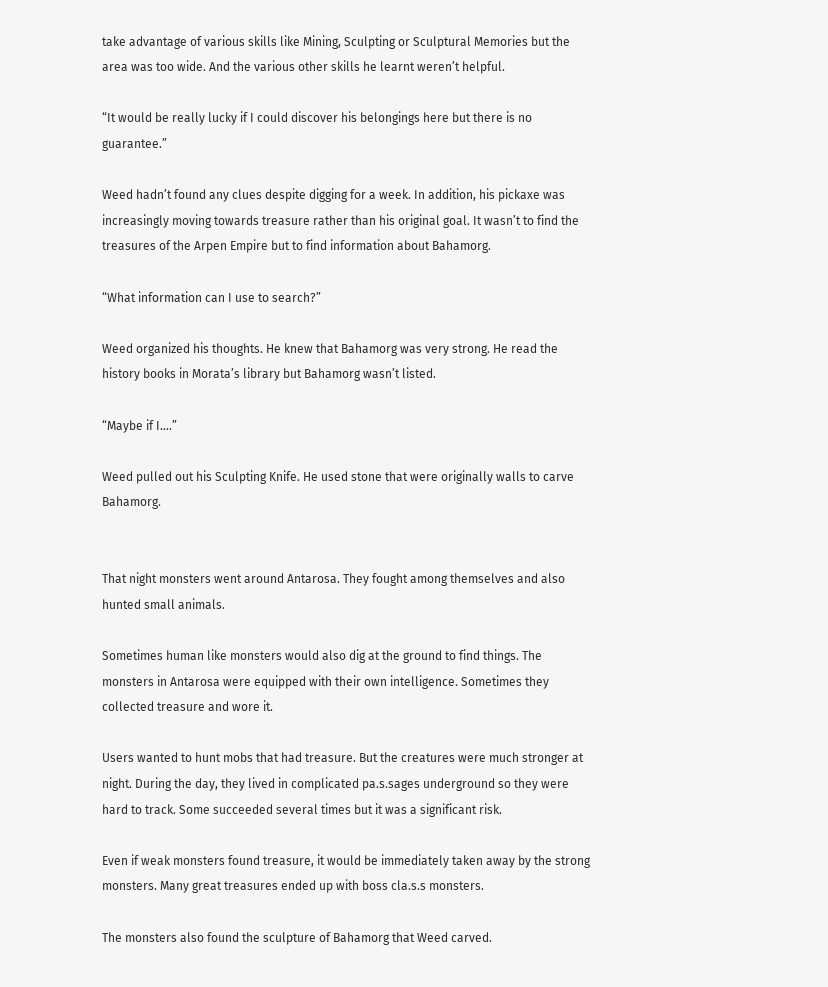take advantage of various skills like Mining, Sculpting or Sculptural Memories but the area was too wide. And the various other skills he learnt weren’t helpful.

“It would be really lucky if I could discover his belongings here but there is no guarantee.”

Weed hadn’t found any clues despite digging for a week. In addition, his pickaxe was increasingly moving towards treasure rather than his original goal. It wasn’t to find the treasures of the Arpen Empire but to find information about Bahamorg.

“What information can I use to search?”

Weed organized his thoughts. He knew that Bahamorg was very strong. He read the history books in Morata’s library but Bahamorg wasn’t listed.

“Maybe if I….”

Weed pulled out his Sculpting Knife. He used stone that were originally walls to carve Bahamorg.


That night monsters went around Antarosa. They fought among themselves and also hunted small animals.

Sometimes human like monsters would also dig at the ground to find things. The monsters in Antarosa were equipped with their own intelligence. Sometimes they collected treasure and wore it.

Users wanted to hunt mobs that had treasure. But the creatures were much stronger at night. During the day, they lived in complicated pa.s.sages underground so they were hard to track. Some succeeded several times but it was a significant risk.

Even if weak monsters found treasure, it would be immediately taken away by the strong monsters. Many great treasures ended up with boss cla.s.s monsters.

The monsters also found the sculpture of Bahamorg that Weed carved.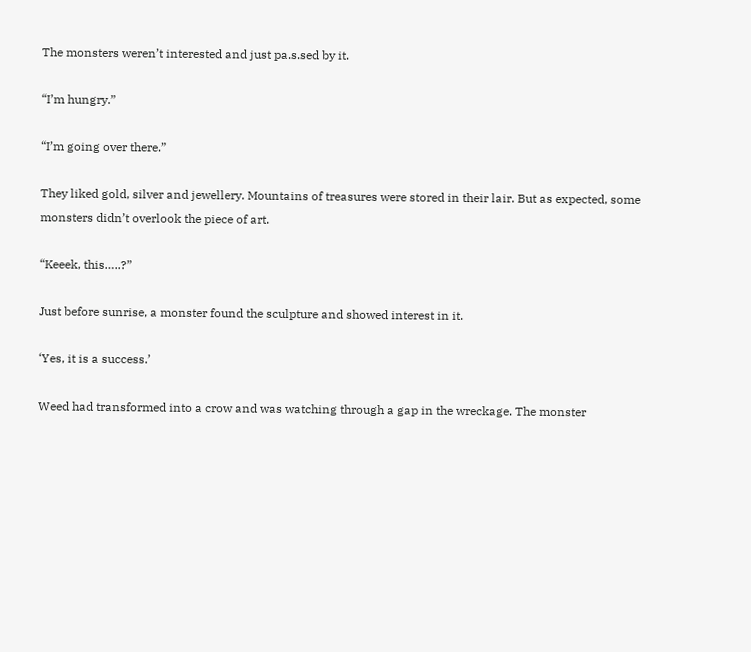The monsters weren’t interested and just pa.s.sed by it.

“I’m hungry.”

“I’m going over there.”

They liked gold, silver and jewellery. Mountains of treasures were stored in their lair. But as expected, some monsters didn’t overlook the piece of art.

“Keeek, this…..?”

Just before sunrise, a monster found the sculpture and showed interest in it.

‘Yes, it is a success.’

Weed had transformed into a crow and was watching through a gap in the wreckage. The monster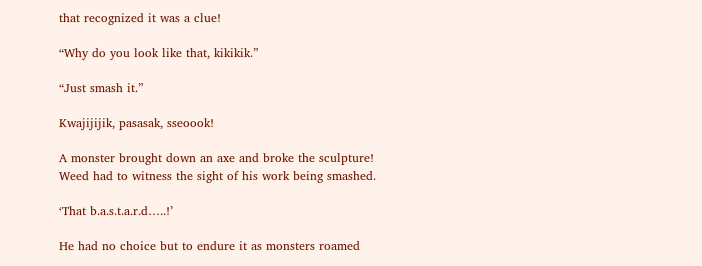that recognized it was a clue!

“Why do you look like that, kikikik.”

“Just smash it.”

Kwajijijik, pasasak, sseoook!

A monster brought down an axe and broke the sculpture! Weed had to witness the sight of his work being smashed.

‘That b.a.s.t.a.r.d…..!’

He had no choice but to endure it as monsters roamed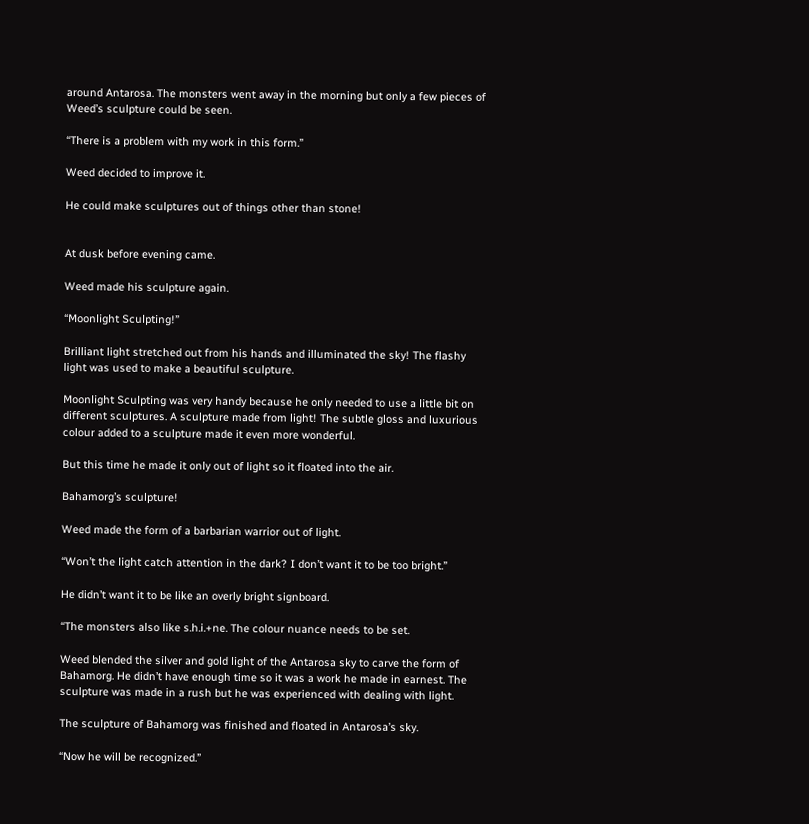around Antarosa. The monsters went away in the morning but only a few pieces of Weed’s sculpture could be seen.

“There is a problem with my work in this form.”

Weed decided to improve it.

He could make sculptures out of things other than stone!


At dusk before evening came.

Weed made his sculpture again.

“Moonlight Sculpting!”

Brilliant light stretched out from his hands and illuminated the sky! The flashy light was used to make a beautiful sculpture.

Moonlight Sculpting was very handy because he only needed to use a little bit on different sculptures. A sculpture made from light! The subtle gloss and luxurious colour added to a sculpture made it even more wonderful.

But this time he made it only out of light so it floated into the air.

Bahamorg’s sculpture!

Weed made the form of a barbarian warrior out of light.

“Won’t the light catch attention in the dark? I don’t want it to be too bright.”

He didn’t want it to be like an overly bright signboard.

“The monsters also like s.h.i.+ne. The colour nuance needs to be set.

Weed blended the silver and gold light of the Antarosa sky to carve the form of Bahamorg. He didn’t have enough time so it was a work he made in earnest. The sculpture was made in a rush but he was experienced with dealing with light.

The sculpture of Bahamorg was finished and floated in Antarosa’s sky.

“Now he will be recognized.”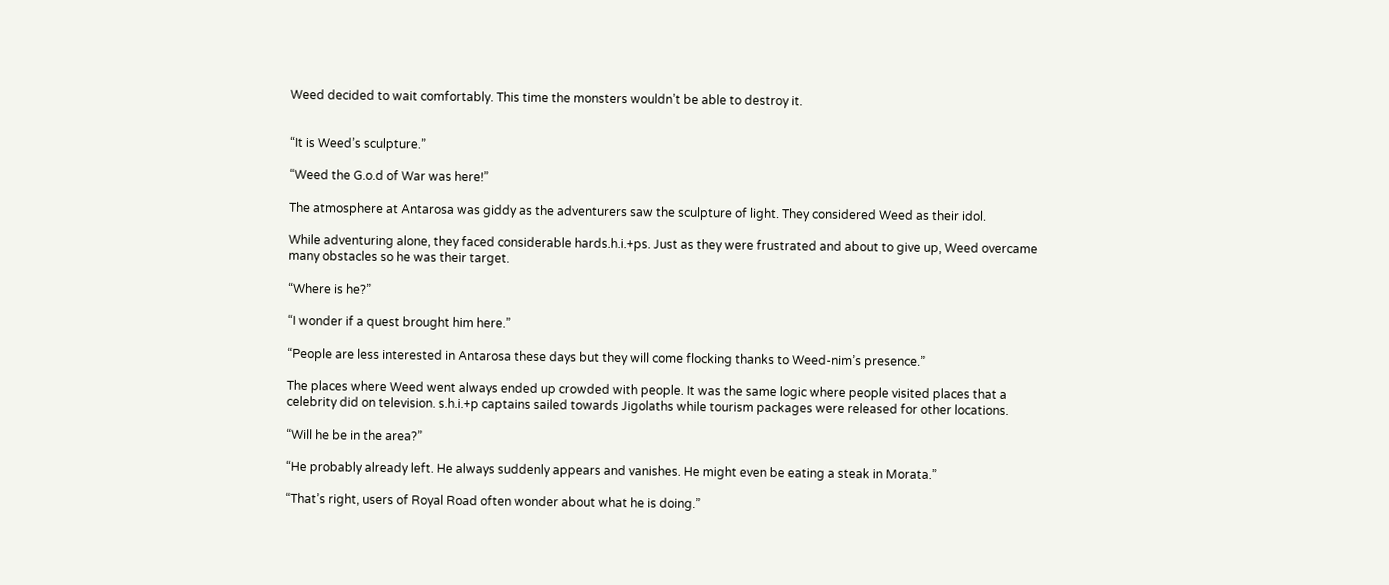Weed decided to wait comfortably. This time the monsters wouldn’t be able to destroy it.


“It is Weed’s sculpture.”

“Weed the G.o.d of War was here!”

The atmosphere at Antarosa was giddy as the adventurers saw the sculpture of light. They considered Weed as their idol.

While adventuring alone, they faced considerable hards.h.i.+ps. Just as they were frustrated and about to give up, Weed overcame many obstacles so he was their target.

“Where is he?”

“I wonder if a quest brought him here.”

“People are less interested in Antarosa these days but they will come flocking thanks to Weed-nim’s presence.”

The places where Weed went always ended up crowded with people. It was the same logic where people visited places that a celebrity did on television. s.h.i.+p captains sailed towards Jigolaths while tourism packages were released for other locations.

“Will he be in the area?”

“He probably already left. He always suddenly appears and vanishes. He might even be eating a steak in Morata.”

“That’s right, users of Royal Road often wonder about what he is doing.”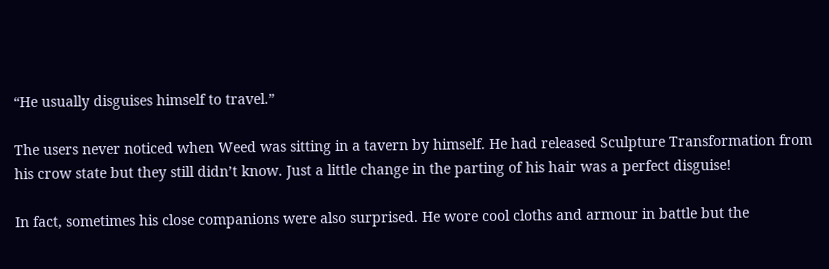“He usually disguises himself to travel.”

The users never noticed when Weed was sitting in a tavern by himself. He had released Sculpture Transformation from his crow state but they still didn’t know. Just a little change in the parting of his hair was a perfect disguise!

In fact, sometimes his close companions were also surprised. He wore cool cloths and armour in battle but the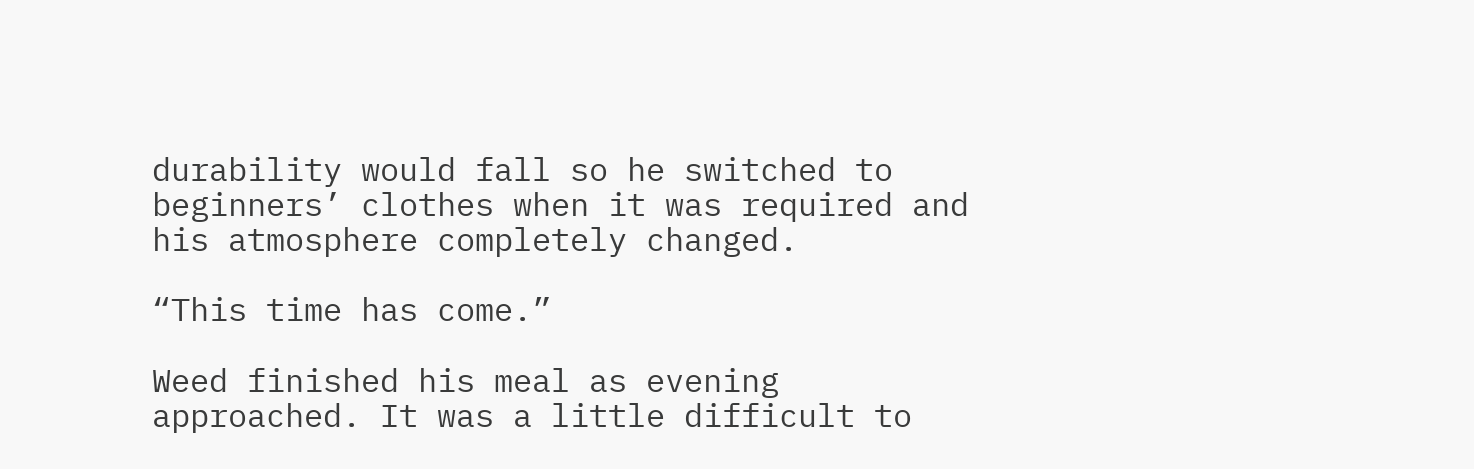durability would fall so he switched to beginners’ clothes when it was required and his atmosphere completely changed.

“This time has come.”

Weed finished his meal as evening approached. It was a little difficult to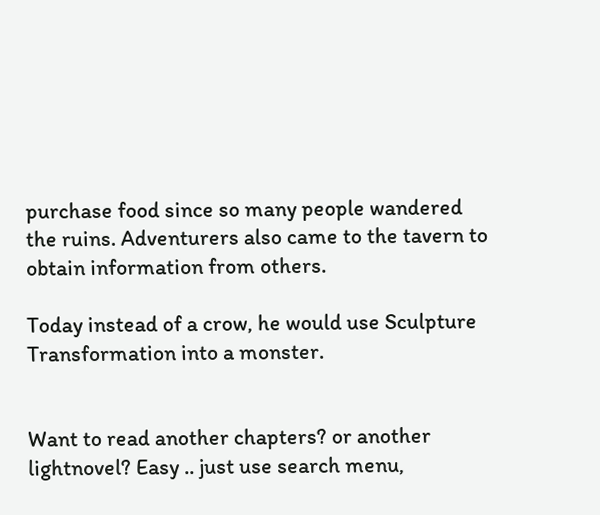purchase food since so many people wandered the ruins. Adventurers also came to the tavern to obtain information from others.

Today instead of a crow, he would use Sculpture Transformation into a monster.


Want to read another chapters? or another lightnovel? Easy .. just use search menu,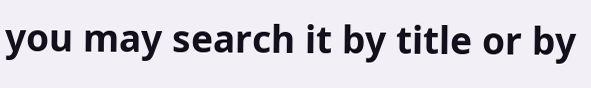you may search it by title or by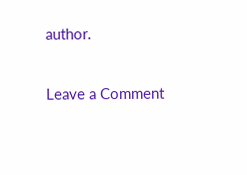author.

Leave a Comment